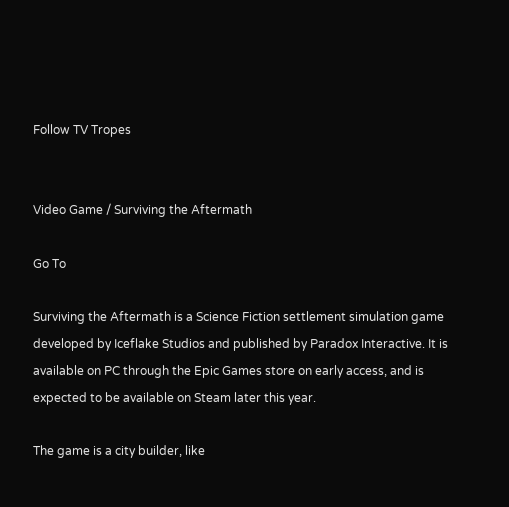Follow TV Tropes


Video Game / Surviving the Aftermath

Go To

Surviving the Aftermath is a Science Fiction settlement simulation game developed by Iceflake Studios and published by Paradox Interactive. It is available on PC through the Epic Games store on early access, and is expected to be available on Steam later this year.

The game is a city builder, like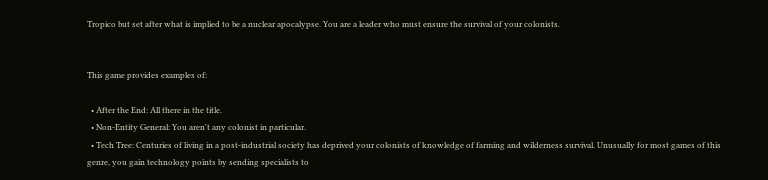Tropico but set after what is implied to be a nuclear apocalypse. You are a leader who must ensure the survival of your colonists.


This game provides examples of:

  • After the End: All there in the title.
  • Non-Entity General: You aren't any colonist in particular.
  • Tech Tree: Centuries of living in a post-industrial society has deprived your colonists of knowledge of farming and wilderness survival. Unusually for most games of this genre, you gain technology points by sending specialists to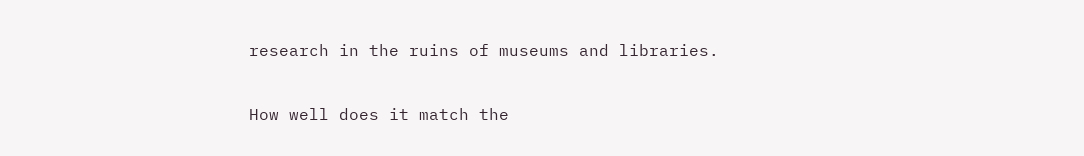research in the ruins of museums and libraries.

How well does it match the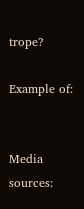trope?

Example of:


Media sources: